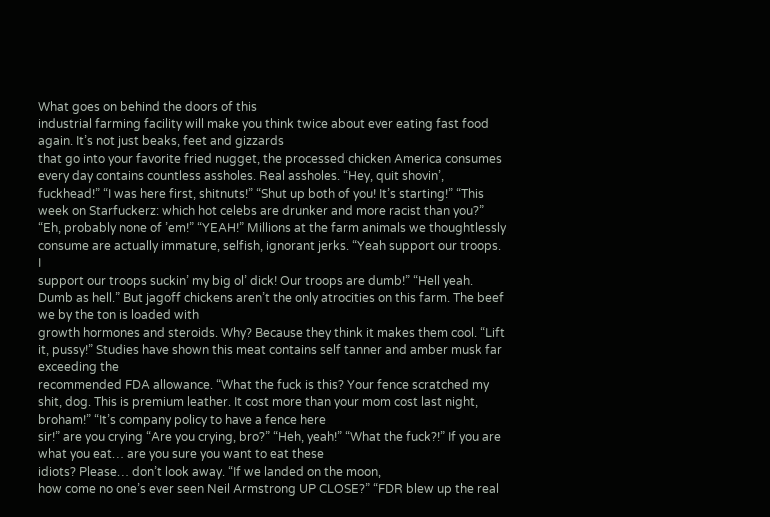What goes on behind the doors of this
industrial farming facility will make you think twice about ever eating fast food again. It’s not just beaks, feet and gizzards
that go into your favorite fried nugget, the processed chicken America consumes
every day contains countless assholes. Real assholes. “Hey, quit shovin’, fuckhead!” “I was here first, shitnuts!” “Shut up both of you! It’s starting!” “This week on Starfuckerz: which hot celebs are drunker and more racist than you?” “Eh, probably none of ’em!” “YEAH!” Millions at the farm animals we thoughtlessly consume are actually immature, selfish, ignorant jerks. “Yeah support our troops. I
support our troops suckin’ my big ol’ dick! Our troops are dumb!” “Hell yeah. Dumb as hell.” But jagoff chickens aren’t the only atrocities on this farm. The beef we by the ton is loaded with
growth hormones and steroids. Why? Because they think it makes them cool. “Lift it, pussy!” Studies have shown this meat contains self tanner and amber musk far exceeding the
recommended FDA allowance. “What the fuck is this? Your fence scratched my shit, dog. This is premium leather. It cost more than your mom cost last night, broham!” “It’s company policy to have a fence here
sir!” are you crying “Are you crying, bro?” “Heh, yeah!” “What the fuck?!” If you are what you eat… are you sure you want to eat these
idiots? Please… don’t look away. “If we landed on the moon,
how come no one’s ever seen Neil Armstrong UP CLOSE?” “FDR blew up the real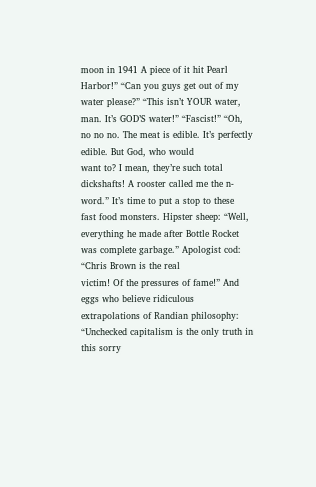moon in 1941 A piece of it hit Pearl Harbor!” “Can you guys get out of my water please?” “This isn’t YOUR water, man. It’s GOD’S water!” “Fascist!” “Oh, no no no. The meat is edible. It’s perfectly edible. But God, who would
want to? I mean, they’re such total dickshafts! A rooster called me the n-word.” It’s time to put a stop to these
fast food monsters. Hipster sheep: “Well, everything he made after Bottle Rocket was complete garbage.” Apologist cod: “Chris Brown is the real
victim! Of the pressures of fame!” And eggs who believe ridiculous extrapolations of Randian philosophy: “Unchecked capitalism is the only truth in this sorry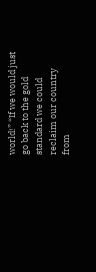world!” “If we would just go back to the gold
standard we could reclaim our country from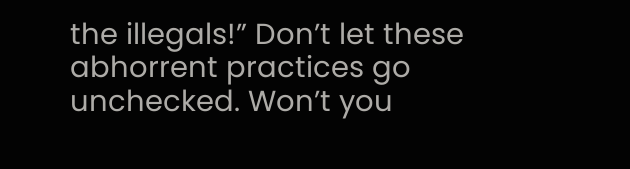the illegals!” Don’t let these abhorrent practices go
unchecked. Won’t you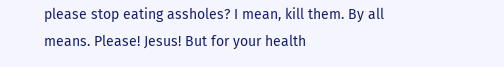please stop eating assholes? I mean, kill them. By all means. Please! Jesus! But for your health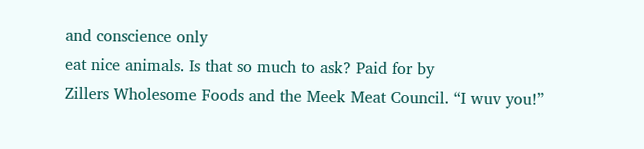and conscience only
eat nice animals. Is that so much to ask? Paid for by
Zillers Wholesome Foods and the Meek Meat Council. “I wuv you!”